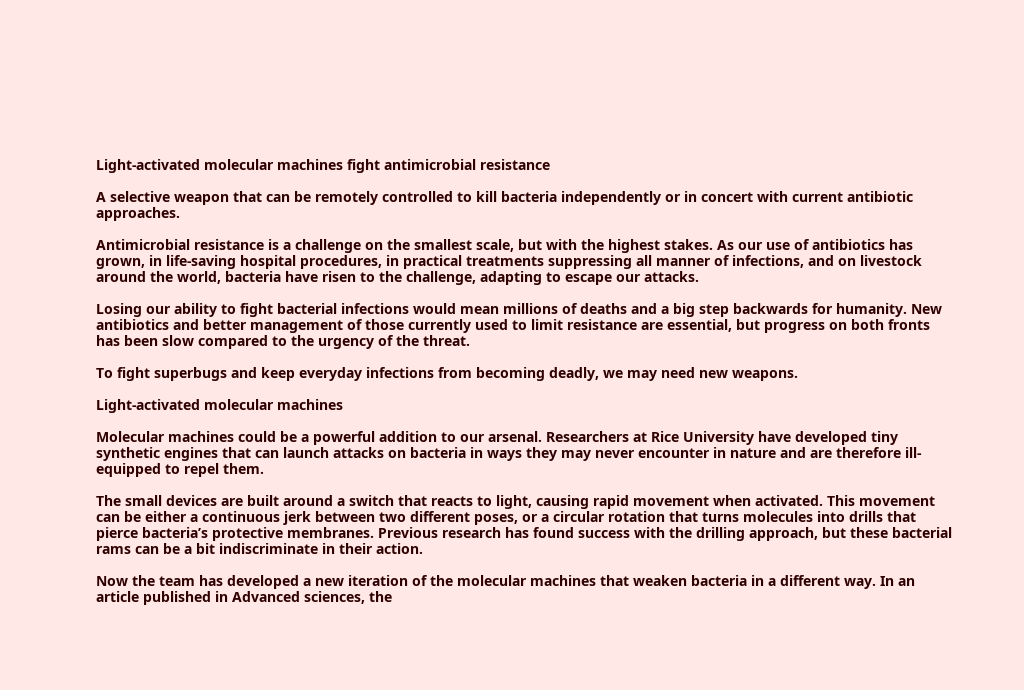Light-activated molecular machines fight antimicrobial resistance

A selective weapon that can be remotely controlled to kill bacteria independently or in concert with current antibiotic approaches.

Antimicrobial resistance is a challenge on the smallest scale, but with the highest stakes. As our use of antibiotics has grown, in life-saving hospital procedures, in practical treatments suppressing all manner of infections, and on livestock around the world, bacteria have risen to the challenge, adapting to escape our attacks.

Losing our ability to fight bacterial infections would mean millions of deaths and a big step backwards for humanity. New antibiotics and better management of those currently used to limit resistance are essential, but progress on both fronts has been slow compared to the urgency of the threat.

To fight superbugs and keep everyday infections from becoming deadly, we may need new weapons.

Light-activated molecular machines

Molecular machines could be a powerful addition to our arsenal. Researchers at Rice University have developed tiny synthetic engines that can launch attacks on bacteria in ways they may never encounter in nature and are therefore ill-equipped to repel them.

The small devices are built around a switch that reacts to light, causing rapid movement when activated. This movement can be either a continuous jerk between two different poses, or a circular rotation that turns molecules into drills that pierce bacteria’s protective membranes. Previous research has found success with the drilling approach, but these bacterial rams can be a bit indiscriminate in their action.

Now the team has developed a new iteration of the molecular machines that weaken bacteria in a different way. In an article published in Advanced sciences, the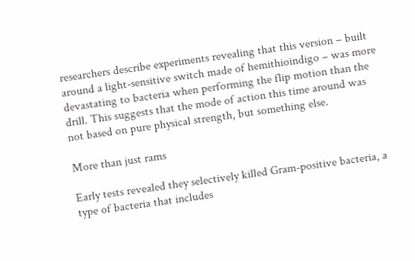researchers describe experiments revealing that this version – built around a light-sensitive switch made of hemithioindigo – was more devastating to bacteria when performing the flip motion than the drill. This suggests that the mode of action this time around was not based on pure physical strength, but something else.

More than just rams

Early tests revealed they selectively killed Gram-positive bacteria, a type of bacteria that includes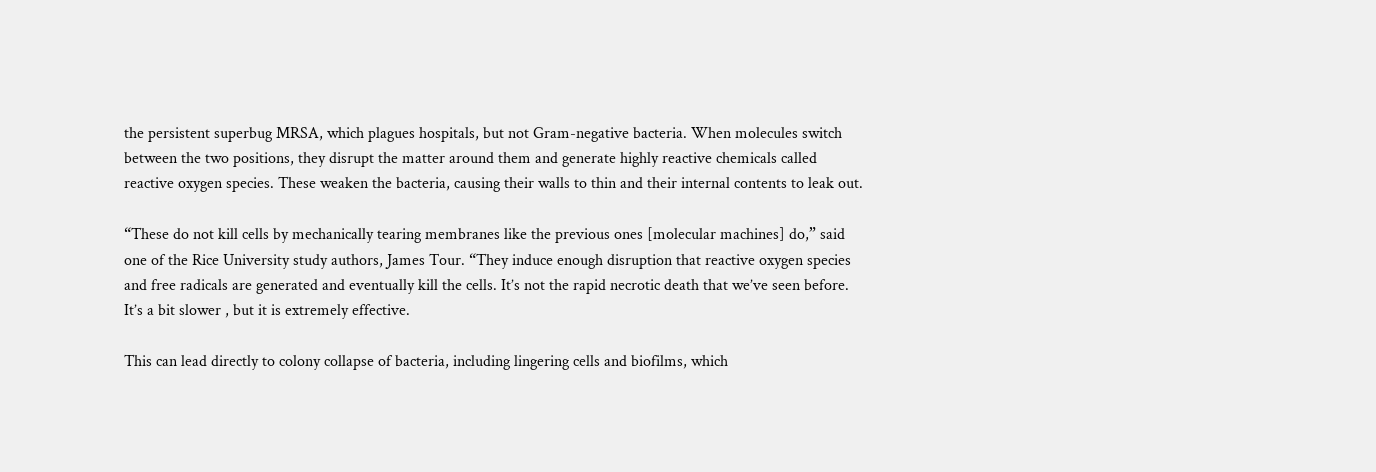the persistent superbug MRSA, which plagues hospitals, but not Gram-negative bacteria. When molecules switch between the two positions, they disrupt the matter around them and generate highly reactive chemicals called reactive oxygen species. These weaken the bacteria, causing their walls to thin and their internal contents to leak out.

“These do not kill cells by mechanically tearing membranes like the previous ones [molecular machines] do,” said one of the Rice University study authors, James Tour. “They induce enough disruption that reactive oxygen species and free radicals are generated and eventually kill the cells. It’s not the rapid necrotic death that we’ve seen before. It’s a bit slower , but it is extremely effective.

This can lead directly to colony collapse of bacteria, including lingering cells and biofilms, which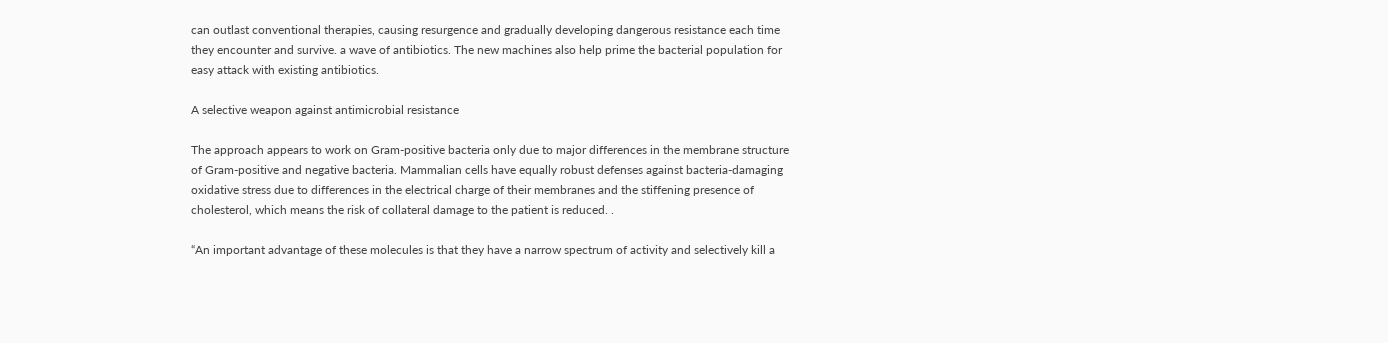can outlast conventional therapies, causing resurgence and gradually developing dangerous resistance each time they encounter and survive. a wave of antibiotics. The new machines also help prime the bacterial population for easy attack with existing antibiotics.

A selective weapon against antimicrobial resistance

The approach appears to work on Gram-positive bacteria only due to major differences in the membrane structure of Gram-positive and negative bacteria. Mammalian cells have equally robust defenses against bacteria-damaging oxidative stress due to differences in the electrical charge of their membranes and the stiffening presence of cholesterol, which means the risk of collateral damage to the patient is reduced. .

“An important advantage of these molecules is that they have a narrow spectrum of activity and selectively kill a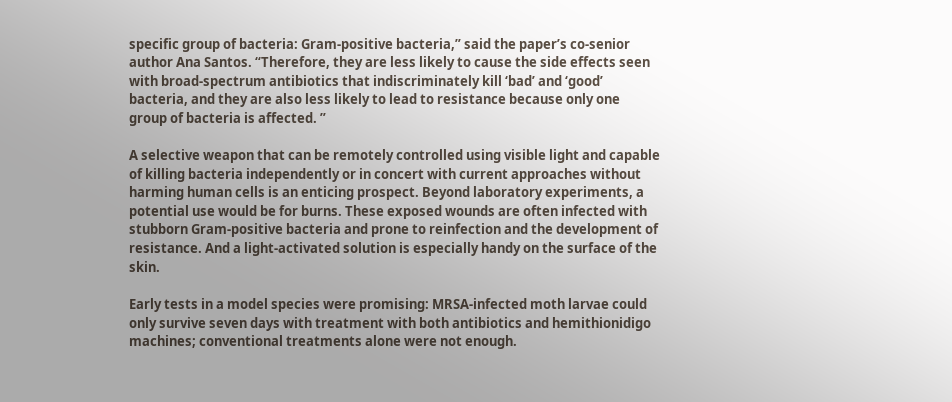specific group of bacteria: Gram-positive bacteria,” said the paper’s co-senior author Ana Santos. “Therefore, they are less likely to cause the side effects seen with broad-spectrum antibiotics that indiscriminately kill ‘bad’ and ‘good’ bacteria, and they are also less likely to lead to resistance because only one group of bacteria is affected. ”

A selective weapon that can be remotely controlled using visible light and capable of killing bacteria independently or in concert with current approaches without harming human cells is an enticing prospect. Beyond laboratory experiments, a potential use would be for burns. These exposed wounds are often infected with stubborn Gram-positive bacteria and prone to reinfection and the development of resistance. And a light-activated solution is especially handy on the surface of the skin.

Early tests in a model species were promising: MRSA-infected moth larvae could only survive seven days with treatment with both antibiotics and hemithionidigo machines; conventional treatments alone were not enough.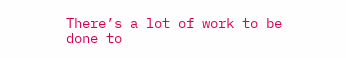There’s a lot of work to be done to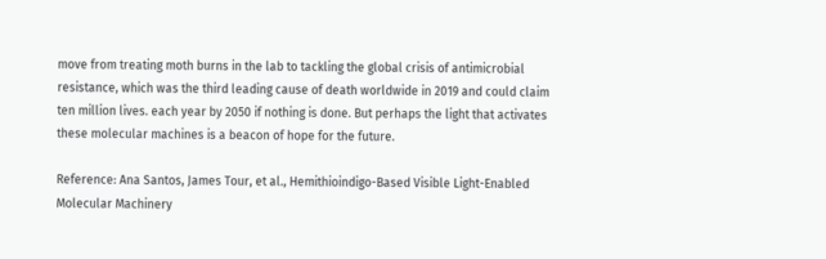move from treating moth burns in the lab to tackling the global crisis of antimicrobial resistance, which was the third leading cause of death worldwide in 2019 and could claim ten million lives. each year by 2050 if nothing is done. But perhaps the light that activates these molecular machines is a beacon of hope for the future.

Reference: Ana Santos, James Tour, et al., Hemithioindigo-Based Visible Light-Enabled Molecular Machinery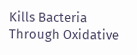Kills Bacteria Through Oxidative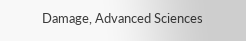Damage, Advanced Sciences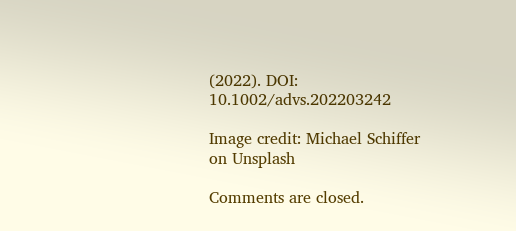(2022). DOI: 10.1002/advs.202203242

Image credit: Michael Schiffer on Unsplash

Comments are closed.